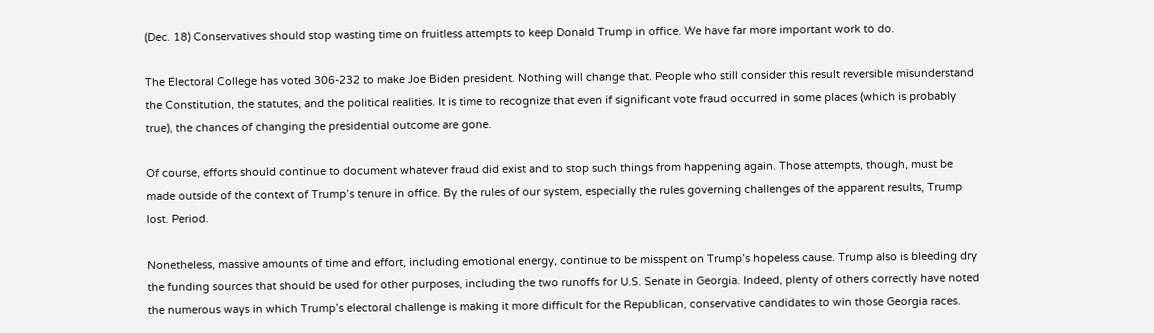(Dec. 18) Conservatives should stop wasting time on fruitless attempts to keep Donald Trump in office. We have far more important work to do.

The Electoral College has voted 306-232 to make Joe Biden president. Nothing will change that. People who still consider this result reversible misunderstand the Constitution, the statutes, and the political realities. It is time to recognize that even if significant vote fraud occurred in some places (which is probably true), the chances of changing the presidential outcome are gone.

Of course, efforts should continue to document whatever fraud did exist and to stop such things from happening again. Those attempts, though, must be made outside of the context of Trump’s tenure in office. By the rules of our system, especially the rules governing challenges of the apparent results, Trump lost. Period.

Nonetheless, massive amounts of time and effort, including emotional energy, continue to be misspent on Trump’s hopeless cause. Trump also is bleeding dry the funding sources that should be used for other purposes, including the two runoffs for U.S. Senate in Georgia. Indeed, plenty of others correctly have noted the numerous ways in which Trump’s electoral challenge is making it more difficult for the Republican, conservative candidates to win those Georgia races.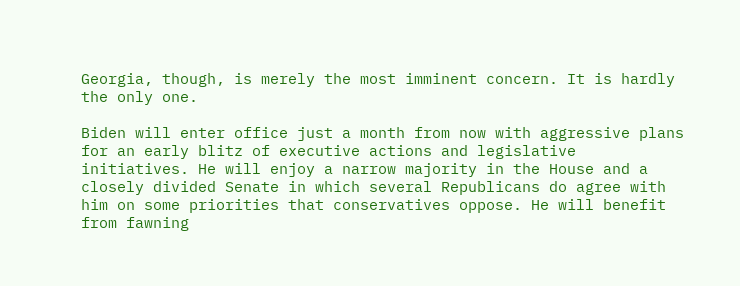Georgia, though, is merely the most imminent concern. It is hardly the only one.

Biden will enter office just a month from now with aggressive plans for an early blitz of executive actions and legislative initiatives. He will enjoy a narrow majority in the House and a closely divided Senate in which several Republicans do agree with him on some priorities that conservatives oppose. He will benefit from fawning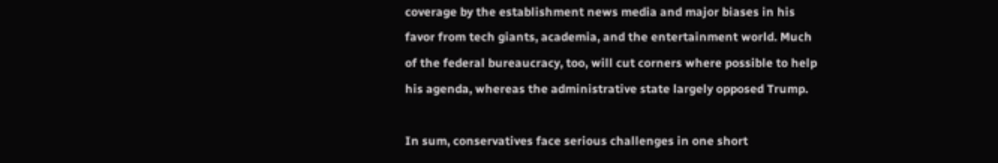coverage by the establishment news media and major biases in his favor from tech giants, academia, and the entertainment world. Much of the federal bureaucracy, too, will cut corners where possible to help his agenda, whereas the administrative state largely opposed Trump.

In sum, conservatives face serious challenges in one short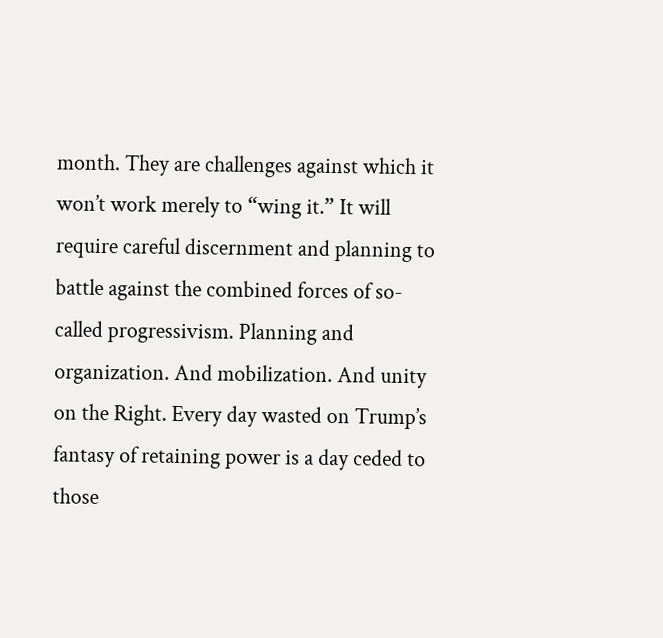month. They are challenges against which it won’t work merely to “wing it.” It will require careful discernment and planning to battle against the combined forces of so-called progressivism. Planning and organization. And mobilization. And unity on the Right. Every day wasted on Trump’s fantasy of retaining power is a day ceded to those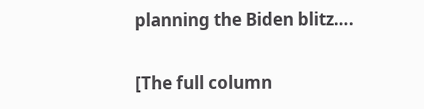planning the Biden blitz….

[The full column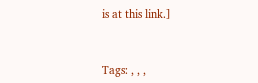is at this link.]



Tags: , , ,